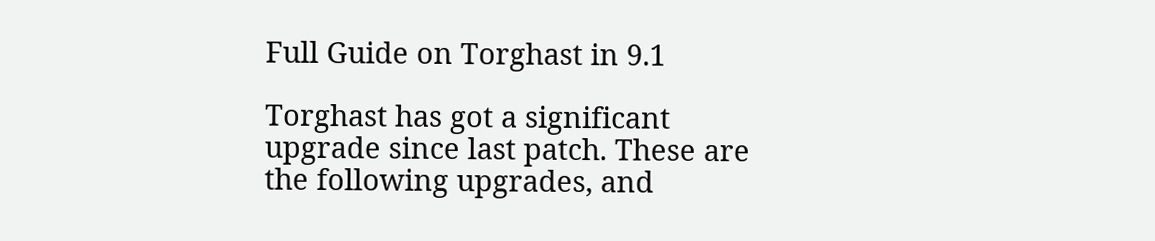Full Guide on Torghast in 9.1

Torghast has got a significant upgrade since last patch. These are the following upgrades, and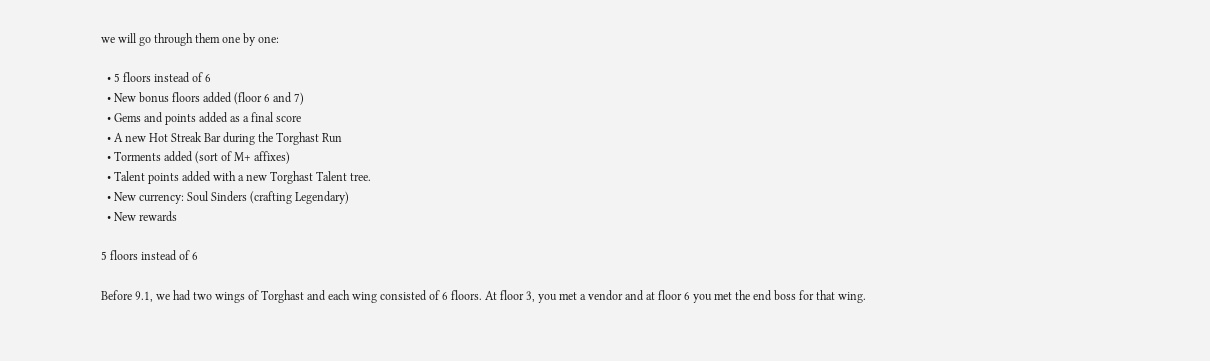we will go through them one by one:

  • 5 floors instead of 6
  • New bonus floors added (floor 6 and 7)
  • Gems and points added as a final score
  • A new Hot Streak Bar during the Torghast Run
  • Torments added (sort of M+ affixes)
  • Talent points added with a new Torghast Talent tree.
  • New currency: Soul Sinders (crafting Legendary)
  • New rewards

5 floors instead of 6

Before 9.1, we had two wings of Torghast and each wing consisted of 6 floors. At floor 3, you met a vendor and at floor 6 you met the end boss for that wing.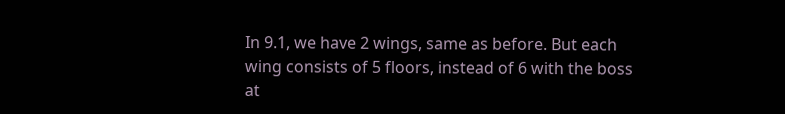In 9.1, we have 2 wings, same as before. But each wing consists of 5 floors, instead of 6 with the boss at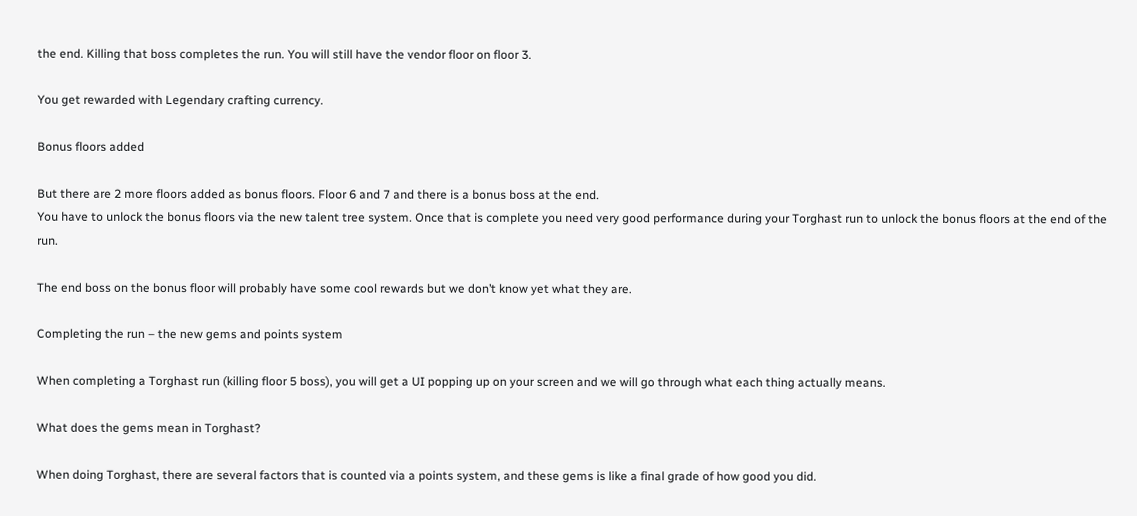the end. Killing that boss completes the run. You will still have the vendor floor on floor 3.

You get rewarded with Legendary crafting currency.

Bonus floors added

But there are 2 more floors added as bonus floors. Floor 6 and 7 and there is a bonus boss at the end.
You have to unlock the bonus floors via the new talent tree system. Once that is complete you need very good performance during your Torghast run to unlock the bonus floors at the end of the run.

The end boss on the bonus floor will probably have some cool rewards but we don’t know yet what they are.

Completing the run – the new gems and points system

When completing a Torghast run (killing floor 5 boss), you will get a UI popping up on your screen and we will go through what each thing actually means.

What does the gems mean in Torghast?

When doing Torghast, there are several factors that is counted via a points system, and these gems is like a final grade of how good you did.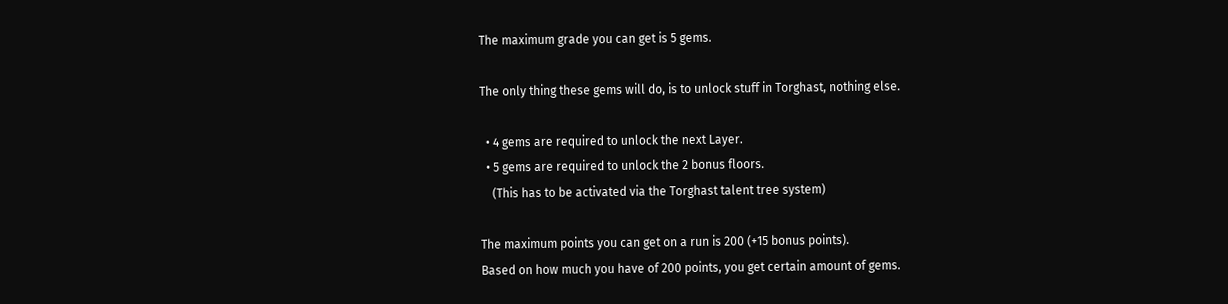The maximum grade you can get is 5 gems.

The only thing these gems will do, is to unlock stuff in Torghast, nothing else.

  • 4 gems are required to unlock the next Layer.
  • 5 gems are required to unlock the 2 bonus floors.
    (This has to be activated via the Torghast talent tree system)

The maximum points you can get on a run is 200 (+15 bonus points).
Based on how much you have of 200 points, you get certain amount of gems.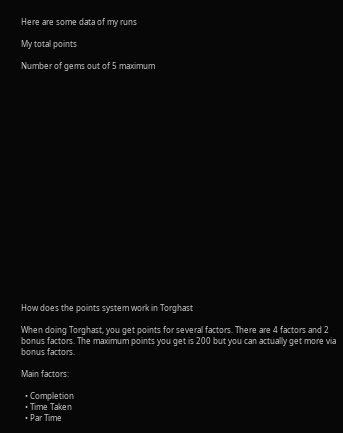Here are some data of my runs

My total points

Number of gems out of 5 maximum





















How does the points system work in Torghast

When doing Torghast, you get points for several factors. There are 4 factors and 2 bonus factors. The maximum points you get is 200 but you can actually get more via bonus factors.

Main factors:

  • Completion
  • Time Taken
  • Par Time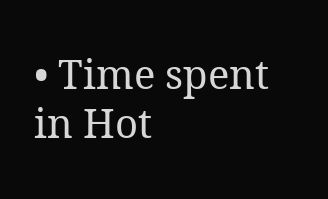• Time spent in Hot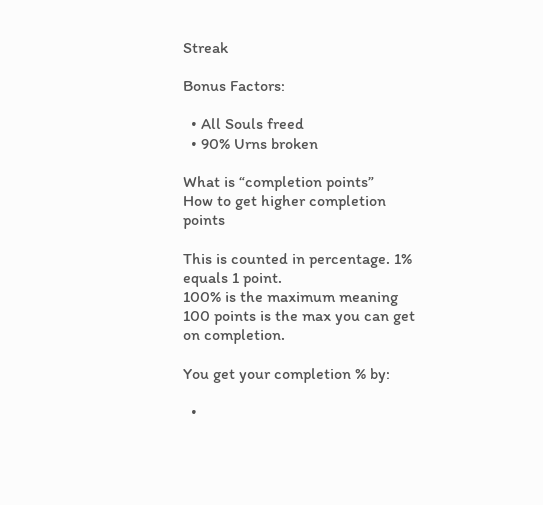Streak

Bonus Factors:

  • All Souls freed
  • 90% Urns broken

What is “completion points”
How to get higher completion points

This is counted in percentage. 1% equals 1 point.
100% is the maximum meaning 100 points is the max you can get on completion.

You get your completion % by:

  •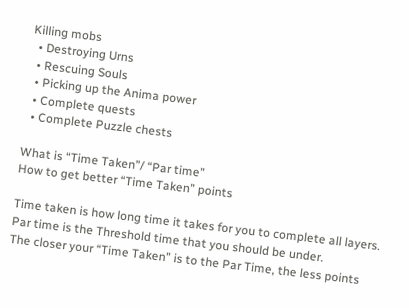Killing mobs
  • Destroying Urns
  • Rescuing Souls
  • Picking up the Anima power
  • Complete quests
  • Complete Puzzle chests

What is “Time Taken”/ “Par time”
How to get better “Time Taken” points

Time taken is how long time it takes for you to complete all layers.
Par time is the Threshold time that you should be under.
The closer your “Time Taken” is to the Par Time, the less points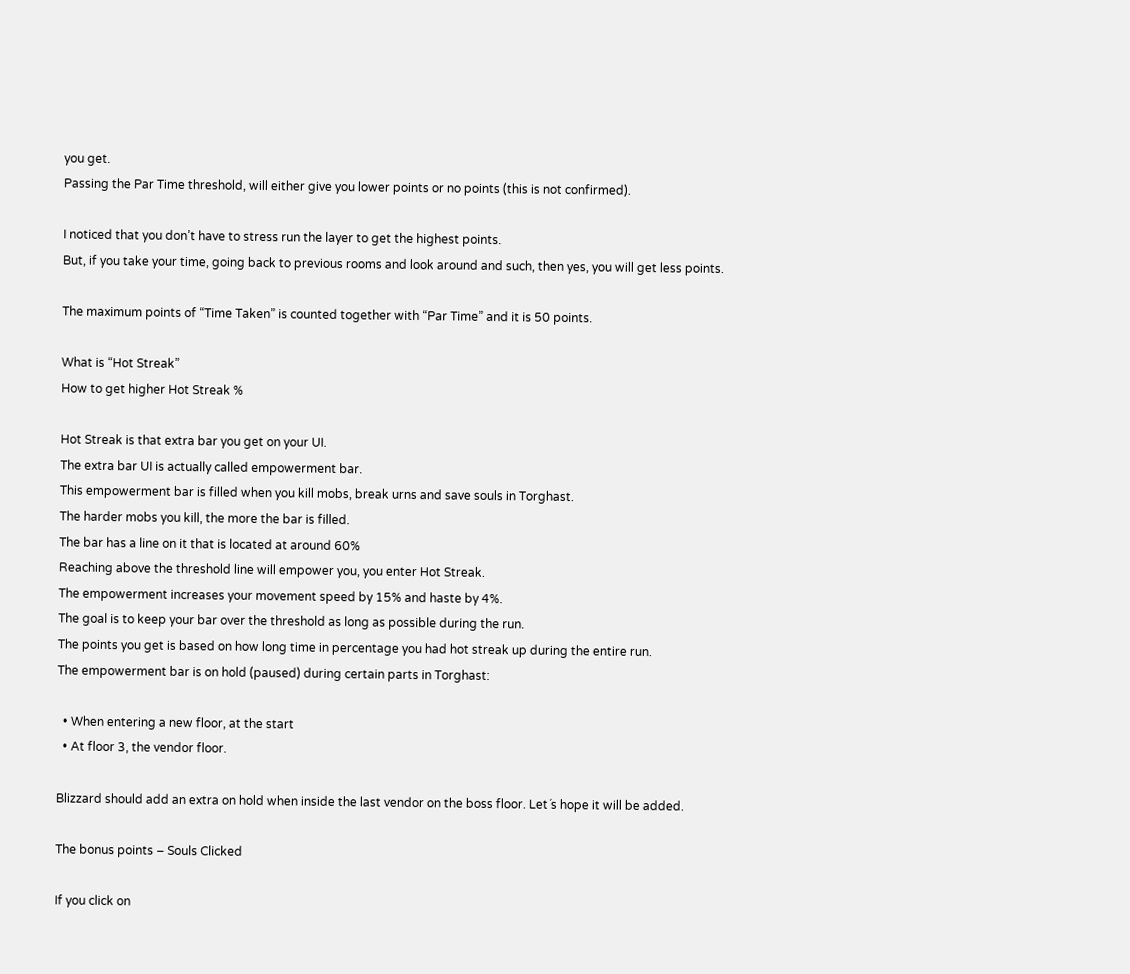you get.
Passing the Par Time threshold, will either give you lower points or no points (this is not confirmed).

I noticed that you don’t have to stress run the layer to get the highest points.
But, if you take your time, going back to previous rooms and look around and such, then yes, you will get less points.

The maximum points of “Time Taken” is counted together with “Par Time” and it is 50 points.

What is “Hot Streak”
How to get higher Hot Streak %

Hot Streak is that extra bar you get on your UI.
The extra bar UI is actually called empowerment bar.
This empowerment bar is filled when you kill mobs, break urns and save souls in Torghast.
The harder mobs you kill, the more the bar is filled.
The bar has a line on it that is located at around 60%
Reaching above the threshold line will empower you, you enter Hot Streak.
The empowerment increases your movement speed by 15% and haste by 4%.
The goal is to keep your bar over the threshold as long as possible during the run.
The points you get is based on how long time in percentage you had hot streak up during the entire run.
The empowerment bar is on hold (paused) during certain parts in Torghast:

  • When entering a new floor, at the start
  • At floor 3, the vendor floor.

Blizzard should add an extra on hold when inside the last vendor on the boss floor. Let´s hope it will be added.

The bonus points – Souls Clicked

If you click on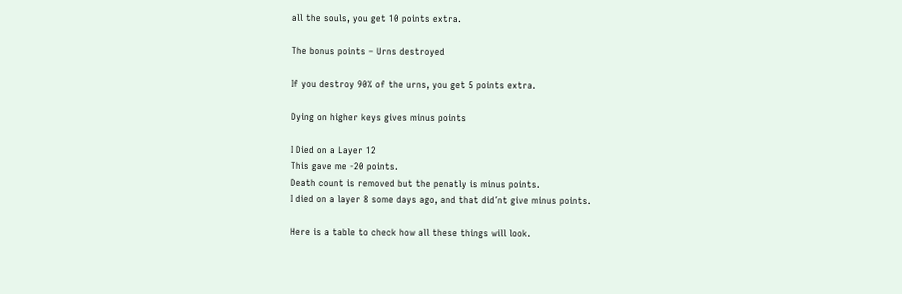all the souls, you get 10 points extra.

The bonus points – Urns destroyed

If you destroy 90% of the urns, you get 5 points extra.

Dying on higher keys gives minus points

I Died on a Layer 12
This gave me -20 points.
Death count is removed but the penatly is minus points.
I died on a layer 8 some days ago, and that did´nt give minus points.

Here is a table to check how all these things will look.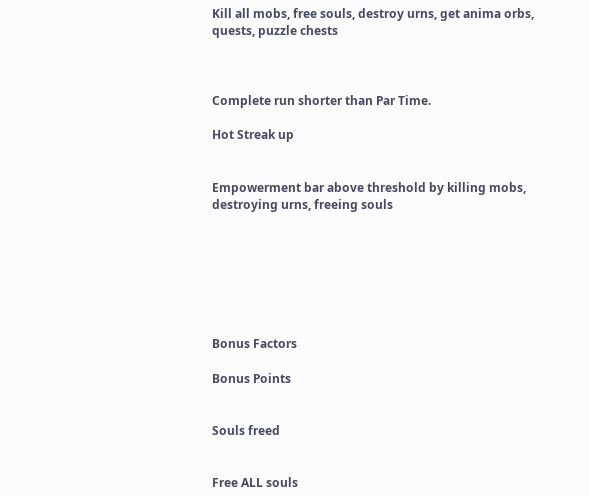Kill all mobs, free souls, destroy urns, get anima orbs, quests, puzzle chests



Complete run shorter than Par Time.

Hot Streak up


Empowerment bar above threshold by killing mobs, destroying urns, freeing souls







Bonus Factors

Bonus Points


Souls freed


Free ALL souls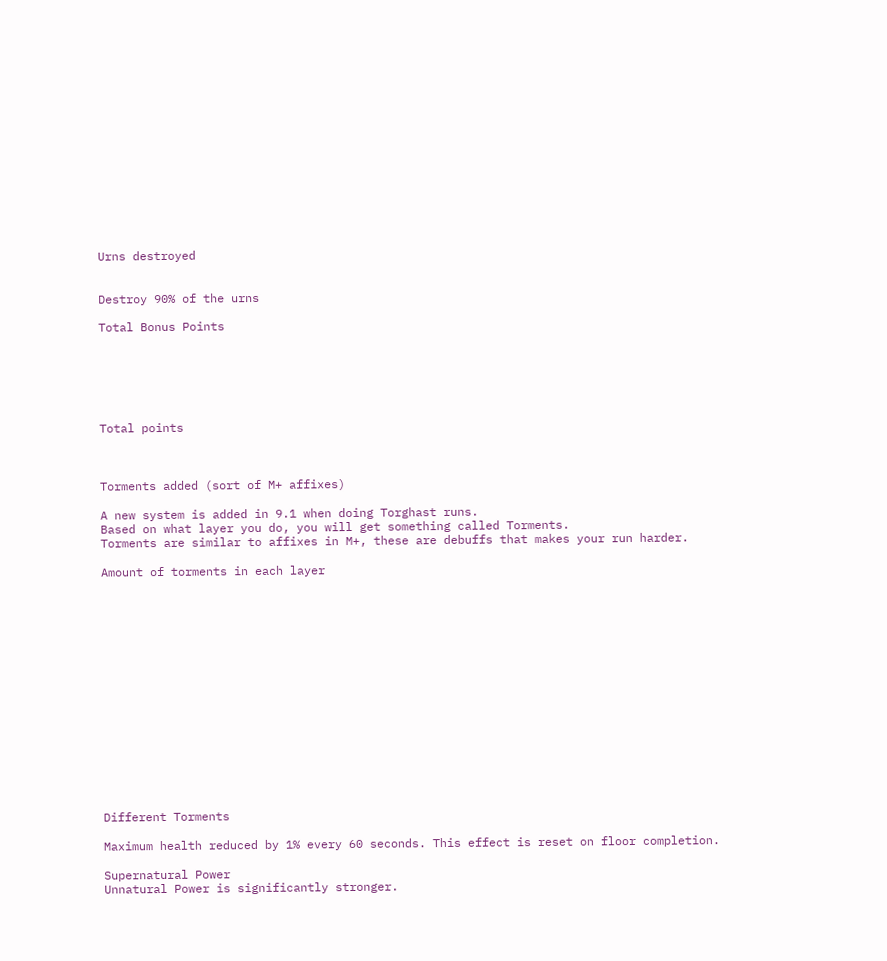Urns destroyed


Destroy 90% of the urns

Total Bonus Points






Total points



Torments added (sort of M+ affixes)

A new system is added in 9.1 when doing Torghast runs.
Based on what layer you do, you will get something called Torments.
Torments are similar to affixes in M+, these are debuffs that makes your run harder.

Amount of torments in each layer
















Different Torments

Maximum health reduced by 1% every 60 seconds. This effect is reset on floor completion.

Supernatural Power
Unnatural Power is significantly stronger.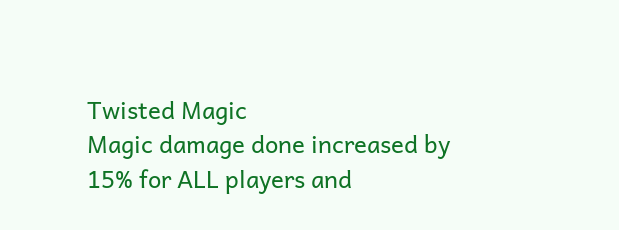Twisted Magic
Magic damage done increased by 15% for ALL players and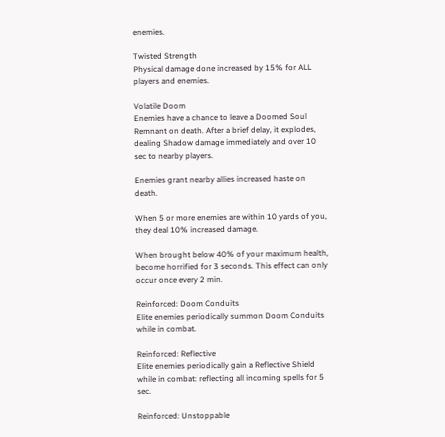enemies.

Twisted Strength
Physical damage done increased by 15% for ALL players and enemies.

Volatile Doom
Enemies have a chance to leave a Doomed Soul Remnant on death. After a brief delay, it explodes, dealing Shadow damage immediately and over 10 sec to nearby players.

Enemies grant nearby allies increased haste on death.

When 5 or more enemies are within 10 yards of you, they deal 10% increased damage.

When brought below 40% of your maximum health, become horrified for 3 seconds. This effect can only occur once every 2 min.

Reinforced: Doom Conduits
Elite enemies periodically summon Doom Conduits while in combat.

Reinforced: Reflective
Elite enemies periodically gain a Reflective Shield while in combat: reflecting all incoming spells for 5 sec.

Reinforced: Unstoppable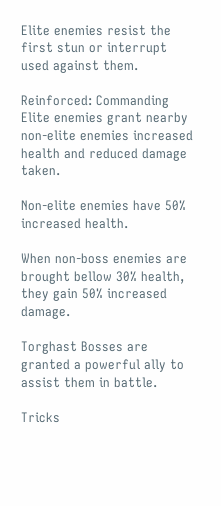Elite enemies resist the first stun or interrupt used against them.

Reinforced: Commanding
Elite enemies grant nearby non-elite enemies increased health and reduced damage taken.

Non-elite enemies have 50% increased health.

When non-boss enemies are brought bellow 30% health, they gain 50% increased damage.

Torghast Bosses are granted a powerful ally to assist them in battle.

Tricks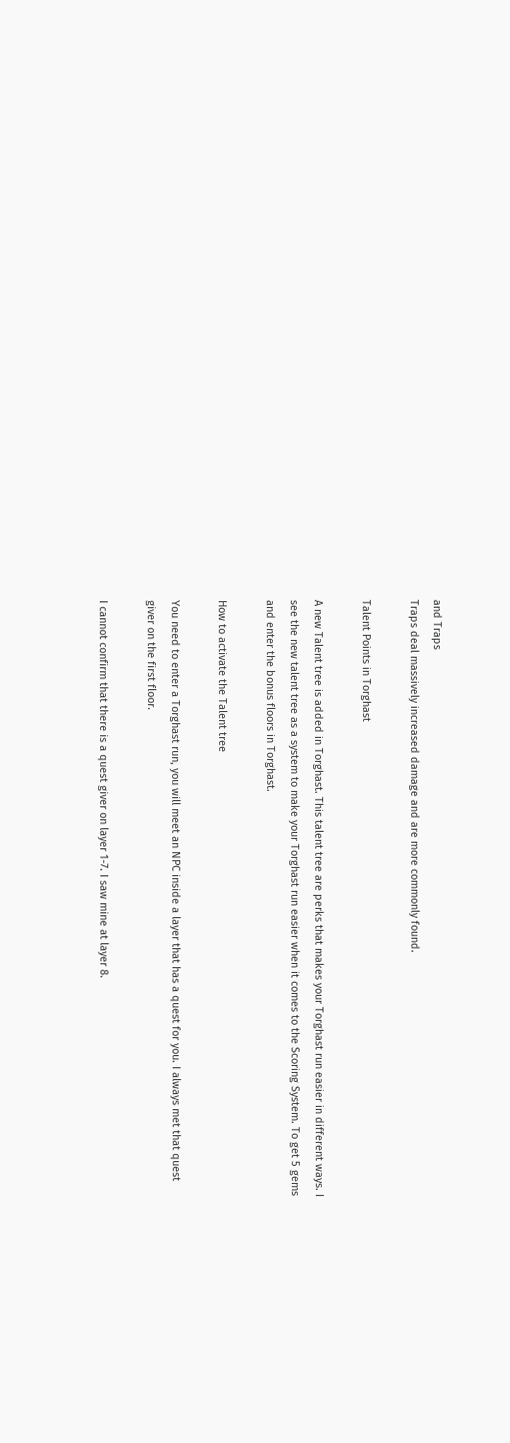and Traps
Traps deal massively increased damage and are more commonly found.

Talent Points in Torghast

A new Talent tree is added in Torghast. This talent tree are perks that makes your Torghast run easier in different ways. I see the new talent tree as a system to make your Torghast run easier when it comes to the Scoring System. To get 5 gems and enter the bonus floors in Torghast.

How to activate the Talent tree

You need to enter a Torghast run, you will meet an NPC inside a layer that has a quest for you. I always met that quest giver on the first floor.

I cannot confirm that there is a quest giver on layer 1-7. I saw mine at layer 8.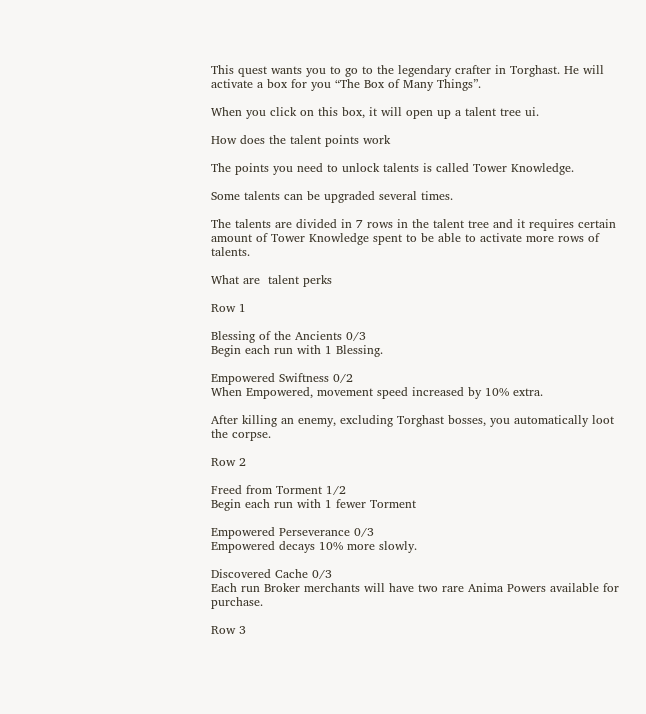This quest wants you to go to the legendary crafter in Torghast. He will activate a box for you “The Box of Many Things”.

When you click on this box, it will open up a talent tree ui.

How does the talent points work

The points you need to unlock talents is called Tower Knowledge.

Some talents can be upgraded several times.

The talents are divided in 7 rows in the talent tree and it requires certain amount of Tower Knowledge spent to be able to activate more rows of talents.

What are  talent perks

Row 1

Blessing of the Ancients 0/3
Begin each run with 1 Blessing.

Empowered Swiftness 0/2
When Empowered, movement speed increased by 10% extra.

After killing an enemy, excluding Torghast bosses, you automatically loot the corpse.

Row 2

Freed from Torment 1/2
Begin each run with 1 fewer Torment

Empowered Perseverance 0/3
Empowered decays 10% more slowly.

Discovered Cache 0/3
Each run Broker merchants will have two rare Anima Powers available for purchase.

Row 3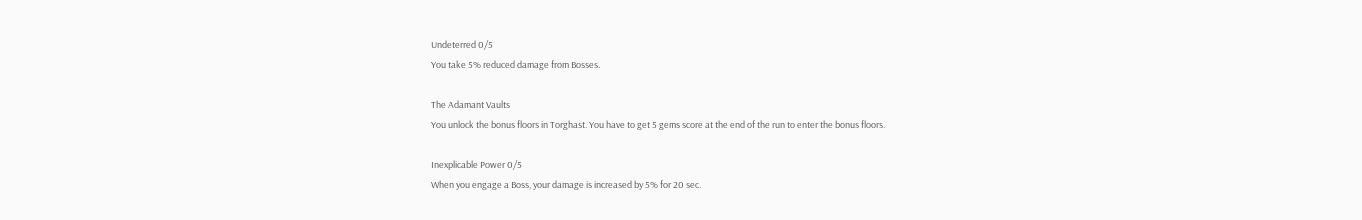Undeterred 0/5
You take 5% reduced damage from Bosses.

The Adamant Vaults
You unlock the bonus floors in Torghast. You have to get 5 gems score at the end of the run to enter the bonus floors.

Inexplicable Power 0/5
When you engage a Boss, your damage is increased by 5% for 20 sec.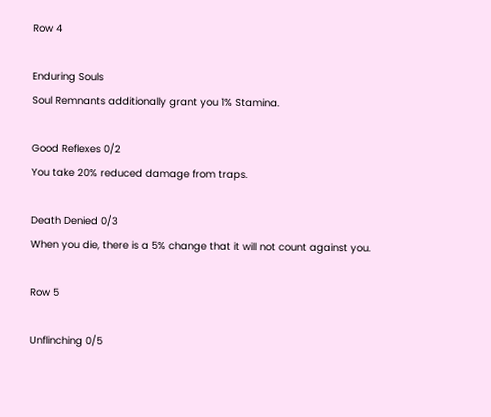Row 4

Enduring Souls
Soul Remnants additionally grant you 1% Stamina.

Good Reflexes 0/2
You take 20% reduced damage from traps.

Death Denied 0/3
When you die, there is a 5% change that it will not count against you.

Row 5

Unflinching 0/5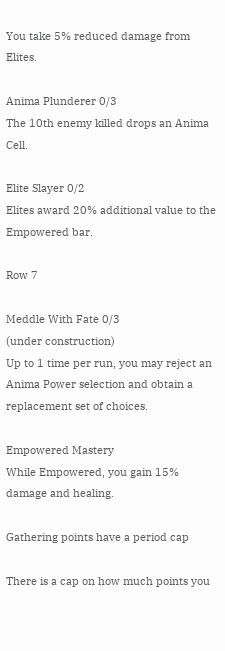You take 5% reduced damage from Elites.

Anima Plunderer 0/3
The 10th enemy killed drops an Anima Cell.

Elite Slayer 0/2
Elites award 20% additional value to the Empowered bar.

Row 7

Meddle With Fate 0/3
(under construction)
Up to 1 time per run, you may reject an Anima Power selection and obtain a replacement set of choices.

Empowered Mastery
While Empowered, you gain 15% damage and healing.

Gathering points have a period cap

There is a cap on how much points you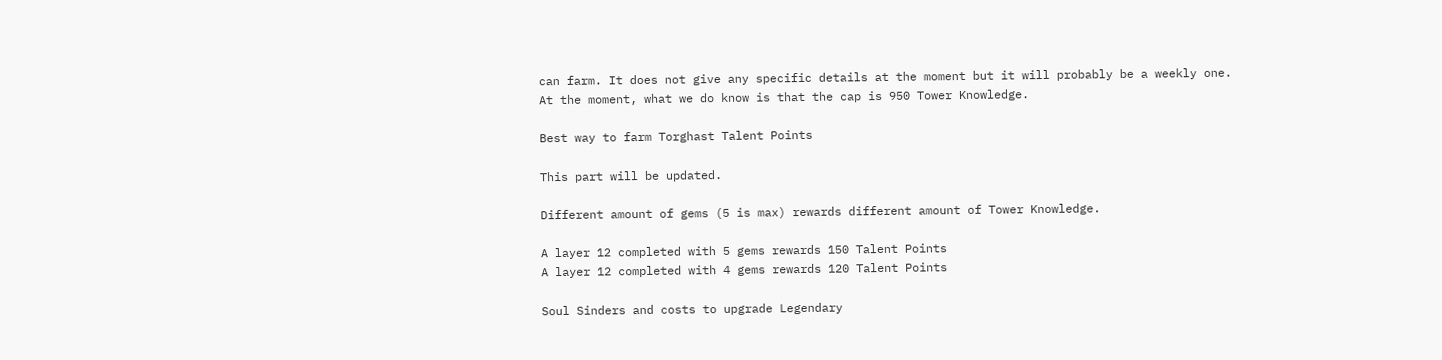can farm. It does not give any specific details at the moment but it will probably be a weekly one.
At the moment, what we do know is that the cap is 950 Tower Knowledge.

Best way to farm Torghast Talent Points

This part will be updated.

Different amount of gems (5 is max) rewards different amount of Tower Knowledge.

A layer 12 completed with 5 gems rewards 150 Talent Points
A layer 12 completed with 4 gems rewards 120 Talent Points

Soul Sinders and costs to upgrade Legendary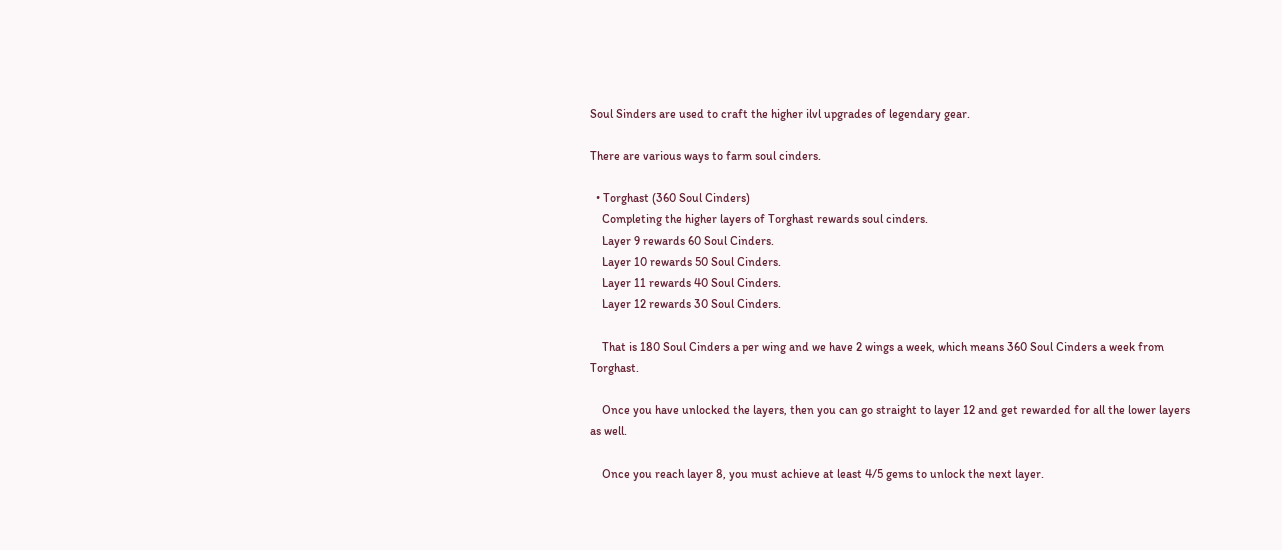Soul Sinders are used to craft the higher ilvl upgrades of legendary gear.

There are various ways to farm soul cinders.

  • Torghast (360 Soul Cinders)
    Completing the higher layers of Torghast rewards soul cinders.
    Layer 9 rewards 60 Soul Cinders.
    Layer 10 rewards 50 Soul Cinders.
    Layer 11 rewards 40 Soul Cinders.
    Layer 12 rewards 30 Soul Cinders.

    That is 180 Soul Cinders a per wing and we have 2 wings a week, which means 360 Soul Cinders a week from Torghast.

    Once you have unlocked the layers, then you can go straight to layer 12 and get rewarded for all the lower layers as well.

    Once you reach layer 8, you must achieve at least 4/5 gems to unlock the next layer.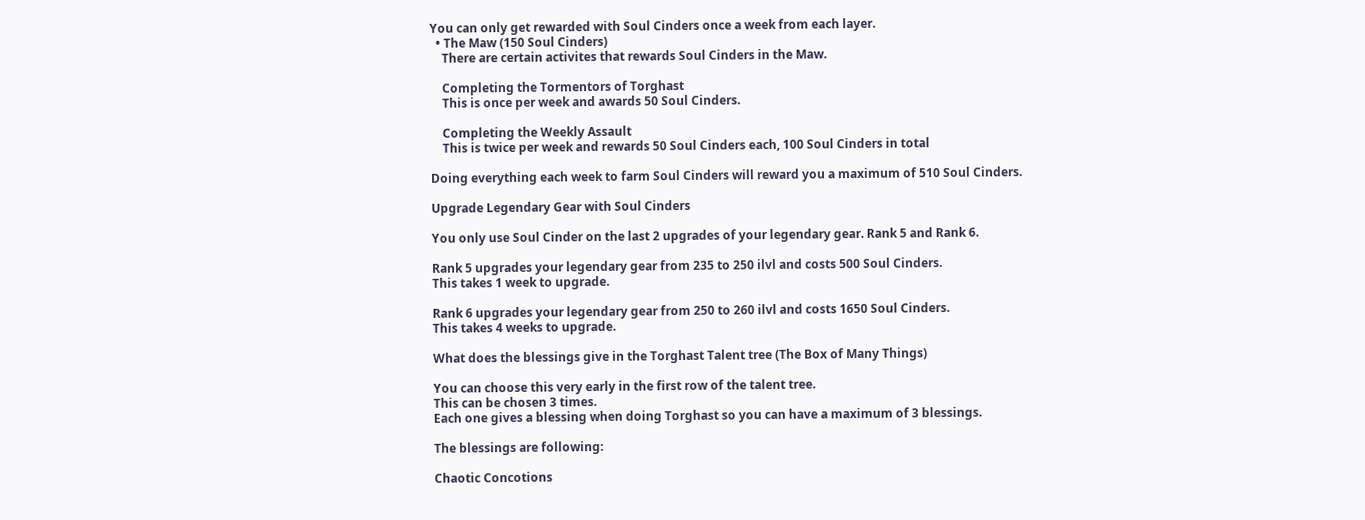You can only get rewarded with Soul Cinders once a week from each layer.
  • The Maw (150 Soul Cinders)
    There are certain activites that rewards Soul Cinders in the Maw.

    Completing the Tormentors of Torghast
    This is once per week and awards 50 Soul Cinders.

    Completing the Weekly Assault
    This is twice per week and rewards 50 Soul Cinders each, 100 Soul Cinders in total

Doing everything each week to farm Soul Cinders will reward you a maximum of 510 Soul Cinders.

Upgrade Legendary Gear with Soul Cinders

You only use Soul Cinder on the last 2 upgrades of your legendary gear. Rank 5 and Rank 6.

Rank 5 upgrades your legendary gear from 235 to 250 ilvl and costs 500 Soul Cinders.
This takes 1 week to upgrade.

Rank 6 upgrades your legendary gear from 250 to 260 ilvl and costs 1650 Soul Cinders.
This takes 4 weeks to upgrade.

What does the blessings give in the Torghast Talent tree (The Box of Many Things)

You can choose this very early in the first row of the talent tree.
This can be chosen 3 times.
Each one gives a blessing when doing Torghast so you can have a maximum of 3 blessings.

The blessings are following:

Chaotic Concotions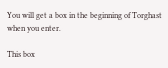You will get a box in the beginning of Torghast when you enter.

This box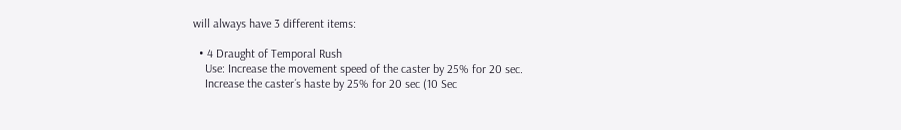will always have 3 different items:

  • 4 Draught of Temporal Rush
    Use: Increase the movement speed of the caster by 25% for 20 sec.
    Increase the caster´s haste by 25% for 20 sec (10 Sec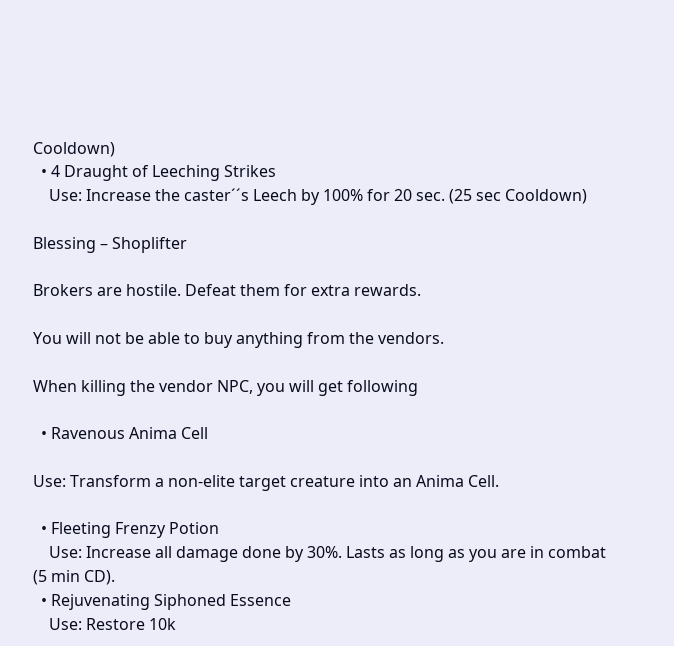Cooldown)
  • 4 Draught of Leeching Strikes
    Use: Increase the caster´´s Leech by 100% for 20 sec. (25 sec Cooldown)

Blessing – Shoplifter

Brokers are hostile. Defeat them for extra rewards.

You will not be able to buy anything from the vendors.

When killing the vendor NPC, you will get following

  • Ravenous Anima Cell

Use: Transform a non-elite target creature into an Anima Cell.

  • Fleeting Frenzy Potion
    Use: Increase all damage done by 30%. Lasts as long as you are in combat (5 min CD).
  • Rejuvenating Siphoned Essence
    Use: Restore 10k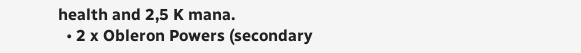health and 2,5 K mana.
  • 2 x Obleron Powers (secondary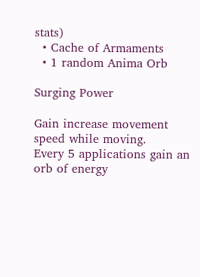stats)
  • Cache of Armaments
  • 1 random Anima Orb

Surging Power

Gain increase movement speed while moving.
Every 5 applications gain an orb of energy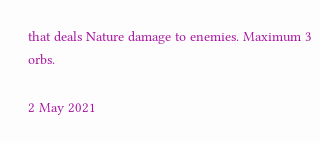that deals Nature damage to enemies. Maximum 3 orbs.

2 May 2021